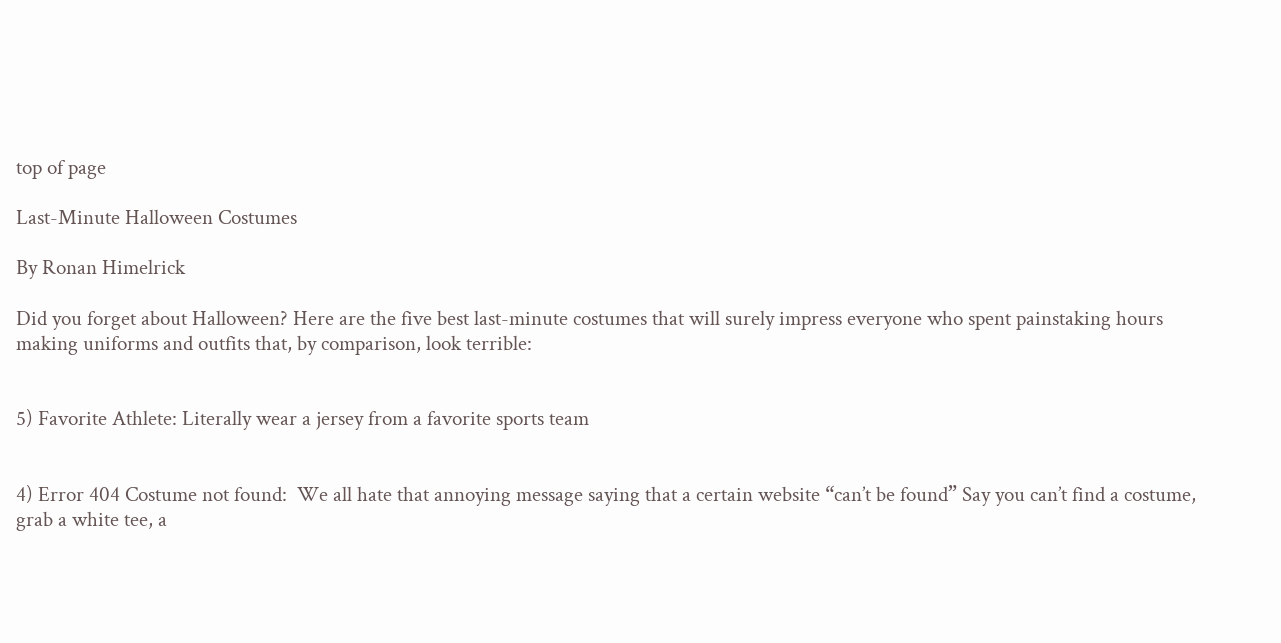top of page

Last-Minute Halloween Costumes

By Ronan Himelrick

Did you forget about Halloween? Here are the five best last-minute costumes that will surely impress everyone who spent painstaking hours making uniforms and outfits that, by comparison, look terrible:


5) Favorite Athlete: Literally wear a jersey from a favorite sports team


4) Error 404 Costume not found:  We all hate that annoying message saying that a certain website “can’t be found” Say you can’t find a costume, grab a white tee, a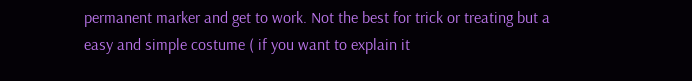permanent marker and get to work. Not the best for trick or treating but a easy and simple costume ( if you want to explain it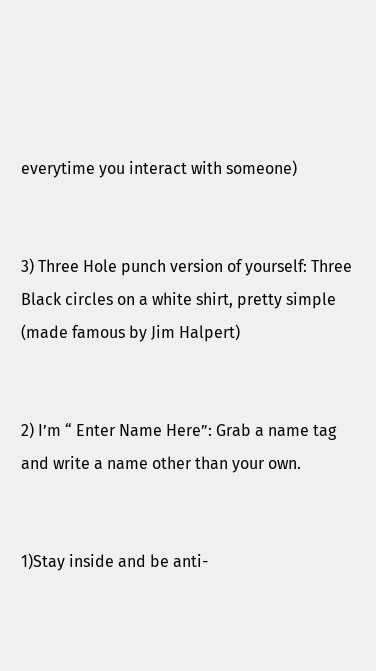everytime you interact with someone)


3) Three Hole punch version of yourself: Three Black circles on a white shirt, pretty simple (made famous by Jim Halpert)


2) I’m “ Enter Name Here”: Grab a name tag and write a name other than your own.


1)Stay inside and be anti-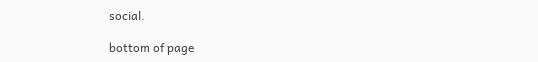social.

bottom of page